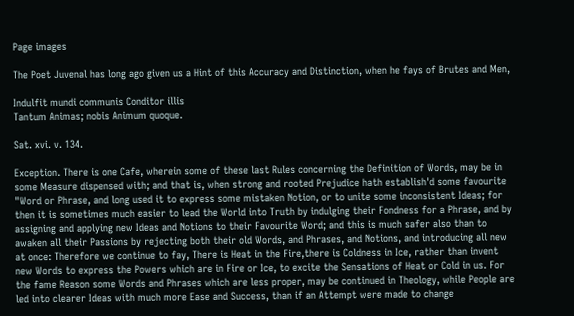Page images

The Poet Juvenal has long ago given us a Hint of this Accuracy and Distinction, when he fays of Brutes and Men,

Indulfit mundi communis Conditor illis
Tantum Animas; nobis Animum quoque.

Sat. xvi. v. 134.

Exception. There is one Cafe, wherein some of these last Rules concerning the Definition of Words, may be in some Measure dispensed with; and that is, when strong and rooted Prejudice hath establish'd some favourite "Word or Phrase, and long used it to express some mistaken Notion, or to unite some inconsistent Ideas; for then it is sometimes much easier to lead the World into Truth by indulging their Fondness for a Phrase, and by assigning and applying new Ideas and Notions to their Favourite Word; and this is much safer also than to awaken all their Passions by rejecting both their old Words, and Phrases, and Notions, and introducing all new at once: Therefore we continue to fay, There is Heat in the Fire,there is Coldness in Ice, rather than invent new Words to express the Powers which are in Fire or Ice, to excite the Sensations of Heat or Cold in us. For the fame Reason some Words and Phrases which are less proper, may be continued in Theology, while People are led into clearer Ideas with much more Ease and Success, than if an Attempt were made to change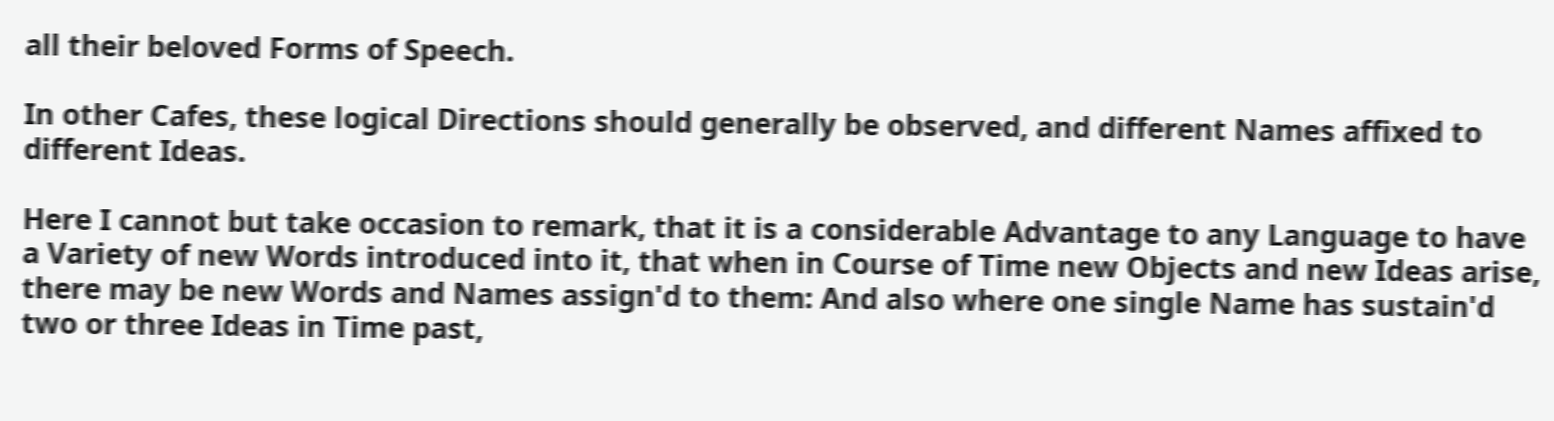all their beloved Forms of Speech.

In other Cafes, these logical Directions should generally be observed, and different Names affixed to different Ideas.

Here I cannot but take occasion to remark, that it is a considerable Advantage to any Language to have a Variety of new Words introduced into it, that when in Course of Time new Objects and new Ideas arise, there may be new Words and Names assign'd to them: And also where one single Name has sustain'd two or three Ideas in Time past,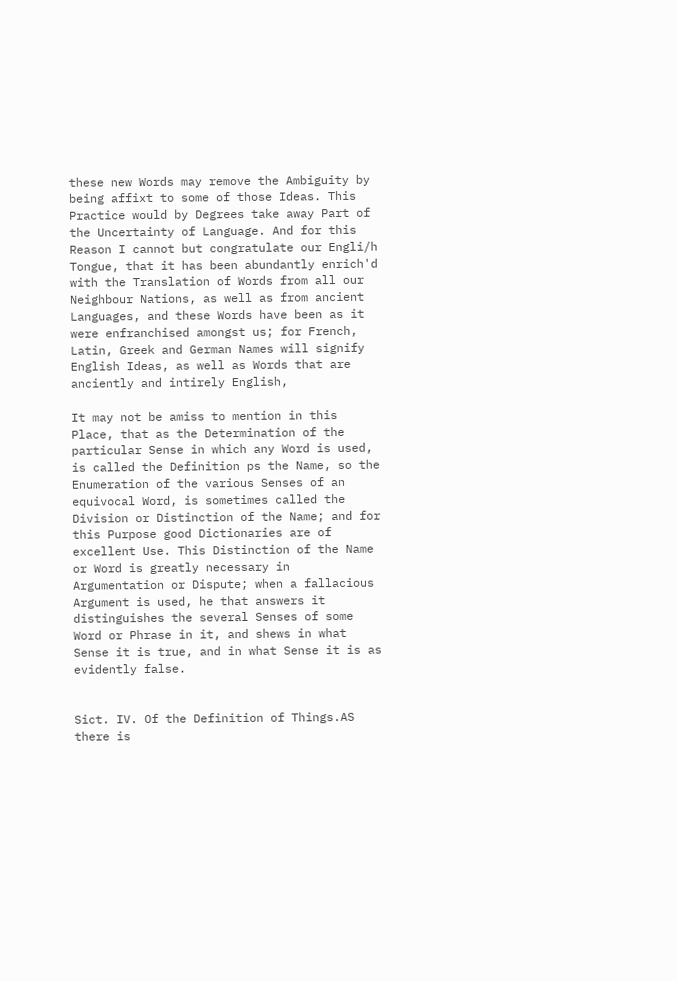these new Words may remove the Ambiguity by being affixt to some of those Ideas. This Practice would by Degrees take away Part of the Uncertainty of Language. And for this Reason I cannot but congratulate our Engli/h Tongue, that it has been abundantly enrich'd with the Translation of Words from all our Neighbour Nations, as well as from ancient Languages, and these Words have been as it were enfranchised amongst us; for French, Latin, Greek and German Names will signify English Ideas, as well as Words that are anciently and intirely English,

It may not be amiss to mention in this Place, that as the Determination of the particular Sense in which any Word is used, is called the Definition ps the Name, so the Enumeration of the various Senses of an equivocal Word, is sometimes called the Division or Distinction of the Name; and for this Purpose good Dictionaries are of excellent Use. This Distinction of the Name or Word is greatly necessary in Argumentation or Dispute; when a fallacious Argument is used, he that answers it distinguishes the several Senses of some Word or Phrase in it, and shews in what Sense it is true, and in what Sense it is as evidently false.


Sict. IV. Of the Definition of Things.AS there is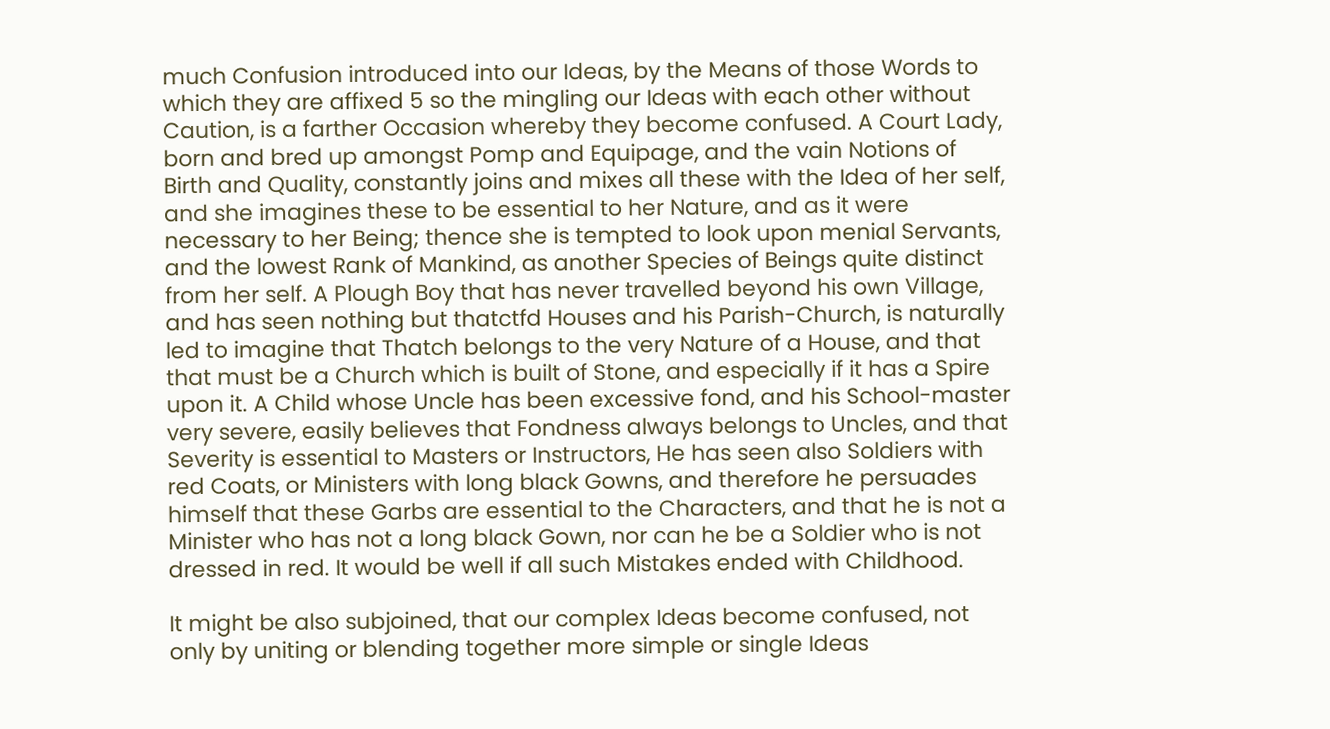much Confusion introduced into our Ideas, by the Means of those Words to which they are affixed 5 so the mingling our Ideas with each other without Caution, is a farther Occasion whereby they become confused. A Court Lady, born and bred up amongst Pomp and Equipage, and the vain Notions of Birth and Quality, constantly joins and mixes all these with the Idea of her self, and she imagines these to be essential to her Nature, and as it were necessary to her Being; thence she is tempted to look upon menial Servants, and the lowest Rank of Mankind, as another Species of Beings quite distinct from her self. A Plough Boy that has never travelled beyond his own Village, and has seen nothing but thatctfd Houses and his Parish-Church, is naturally led to imagine that Thatch belongs to the very Nature of a House, and that that must be a Church which is built of Stone, and especially if it has a Spire upon it. A Child whose Uncle has been excessive fond, and his School-master very severe, easily believes that Fondness always belongs to Uncles, and that Severity is essential to Masters or Instructors, He has seen also Soldiers with red Coats, or Ministers with long black Gowns, and therefore he persuades himself that these Garbs are essential to the Characters, and that he is not a Minister who has not a long black Gown, nor can he be a Soldier who is not dressed in red. It would be well if all such Mistakes ended with Childhood.

It might be also subjoined, that our complex Ideas become confused, not only by uniting or blending together more simple or single Ideas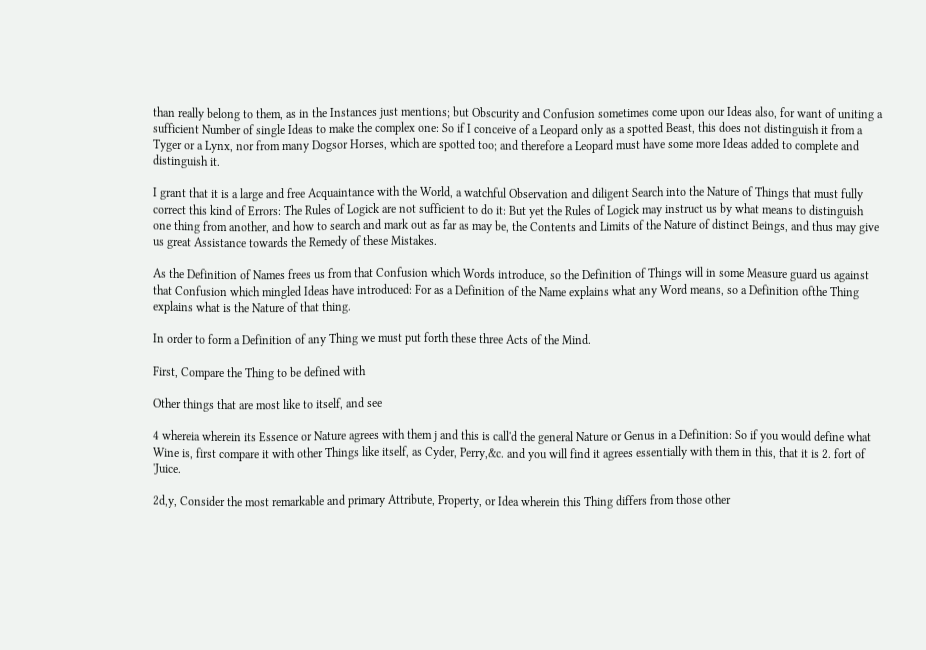than really belong to them, as in the Instances just mentions; but Obscurity and Confusion sometimes come upon our Ideas also, for want of uniting a sufficient Number of single Ideas to make the complex one: So if I conceive of a Leopard only as a spotted Beast, this does not distinguish it from a Tyger or a Lynx, nor from many Dogsor Horses, which are spotted too; and therefore a Leopard must have some more Ideas added to complete and distinguish it.

I grant that it is a large and free Acquaintance with the World, a watchful Observation and diligent Search into the Nature of Things that must fully correct this kind of Errors: The Rules of Logick are not sufficient to do it: But yet the Rules of Logick may instruct us by what means to distinguish one thing from another, and how to search and mark out as far as may be, the Contents and Limits of the Nature of distinct Beings, and thus may give us great Assistance towards the Remedy of these Mistakes.

As the Definition of Names frees us from that Confusion which Words introduce, so the Definition of Things will in some Measure guard us against that Confusion which mingled Ideas have introduced: For as a Definition of the Name explains what any Word means, so a Definition ofthe Thing explains what is the Nature of that thing.

In order to form a Definition of any Thing we must put forth these three Acts of the Mind.

First, Compare the Thing to be defined with

Other things that are most like to itself, and see

4 whereia wherein its Essence or Nature agrees with them j and this is call'd the general Nature or Genus in a Definition: So if you would define what Wine is, first compare it with other Things like itself, as Cyder, Perry,&c. and you will find it agrees essentially with them in this, that it is 2. fort of 'Juice.

2d,y, Consider the most remarkable and primary Attribute, Property, or Idea wherein this Thing differs from those other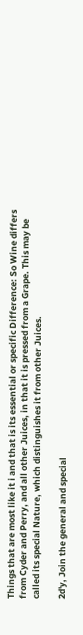Things that are most like it i and that is its essential or specific Difference: So Wine differs from Cyder and Perry, and all other Juices, in that it is pressed from a Grape. This may be called its special Nature, which distinguishes it from other Juices.

2d'y, Join the general and special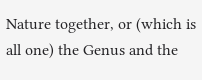Nature together, or (which is all one) the Genus and the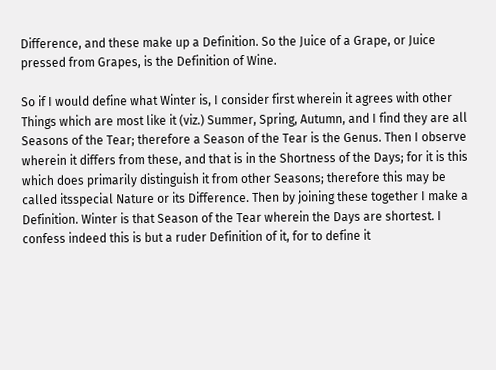Difference, and these make up a Definition. So the Juice of a Grape, or Juice pressed from Grapes, is the Definition of Wine.

So if I would define what Winter is, I consider first wherein it agrees with other Things which are most like it (viz.) Summer, Spring, Autumn, and I find they are all Seasons of the Tear; therefore a Season of the Tear is the Genus. Then I observe wherein it differs from these, and that is in the Shortness of the Days; for it is this which does primarily distinguish it from other Seasons; therefore this may be called itsspecial Nature or its Difference. Then by joining these together I make a Definition. Winter is that Season of the Tear wherein the Days are shortest. I confess indeed this is but a ruder Definition of it, for to define it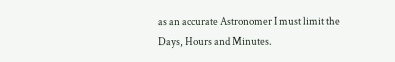as an accurate Astronomer I must limit the Days, Hours and Minutes.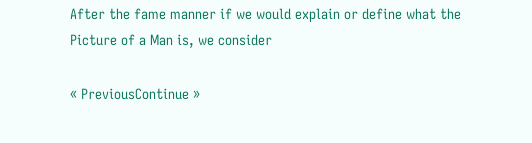After the fame manner if we would explain or define what the Picture of a Man is, we consider

« PreviousContinue »